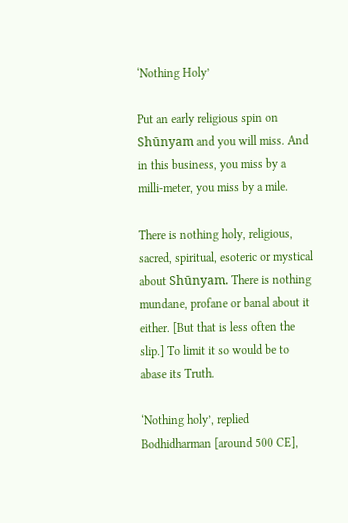‘Nothing Holy’

Put an early religious spin on Shūnyam and you will miss. And in this business, you miss by a milli-meter, you miss by a mile.

There is nothing holy, religious, sacred, spiritual, esoteric or mystical about Shūnyam. There is nothing mundane, profane or banal about it either. [But that is less often the slip.] To limit it so would be to abase its Truth.

‘Nothing holy’, replied Bodhidharman [around 500 CE],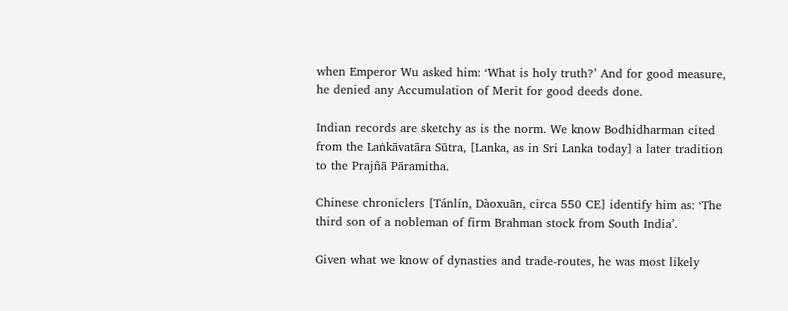when Emperor Wu asked him: ‘What is holy truth?’ And for good measure, he denied any Accumulation of Merit for good deeds done.

Indian records are sketchy as is the norm. We know Bodhidharman cited from the Laṅkāvatāra Sūtra, [Lanka, as in Sri Lanka today] a later tradition to the Prajñā Pāramitha.

Chinese chroniclers [Tánlín, Dàoxuān, circa 550 CE] identify him as: ‘The third son of a nobleman of firm Brahman stock from South India’.

Given what we know of dynasties and trade-routes, he was most likely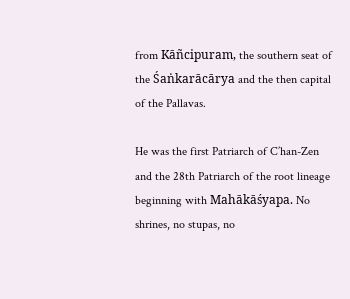from Kāñcipuram, the southern seat of the Śaṅkarācārya and the then capital of the Pallavas.

He was the first Patriarch of C’han-Zen and the 28th Patriarch of the root lineage beginning with Mahākāśyapa. No shrines, no stupas, no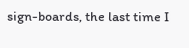sign-boards, the last time I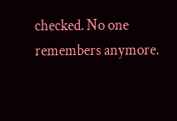checked. No one remembers anymore.